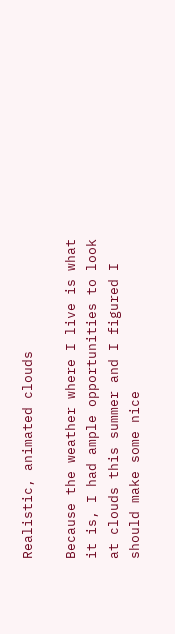Realistic, animated clouds

Because the weather where I live is what it is, I had ample opportunities to look at clouds this summer and I figured I should make some nice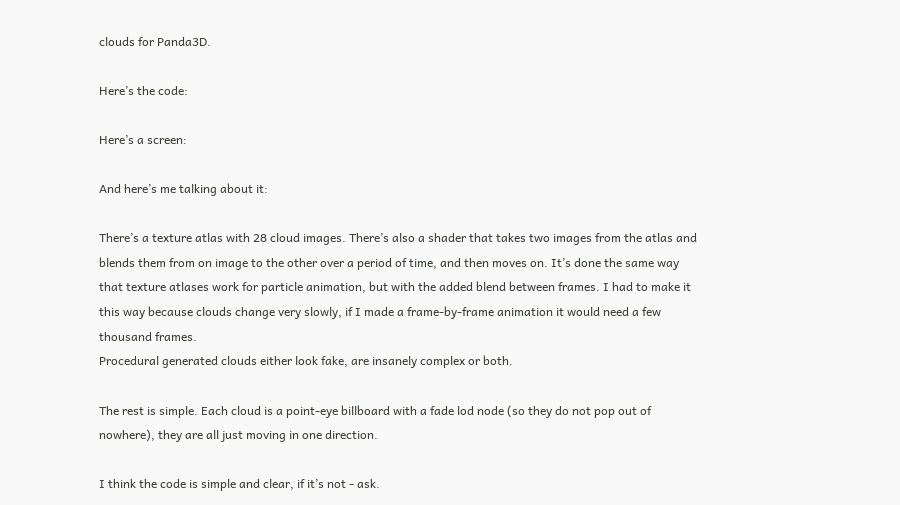clouds for Panda3D.

Here’s the code:

Here’s a screen:

And here’s me talking about it:

There’s a texture atlas with 28 cloud images. There’s also a shader that takes two images from the atlas and blends them from on image to the other over a period of time, and then moves on. It’s done the same way that texture atlases work for particle animation, but with the added blend between frames. I had to make it this way because clouds change very slowly, if I made a frame-by-frame animation it would need a few thousand frames.
Procedural generated clouds either look fake, are insanely complex or both.

The rest is simple. Each cloud is a point-eye billboard with a fade lod node (so they do not pop out of nowhere), they are all just moving in one direction.

I think the code is simple and clear, if it’s not - ask.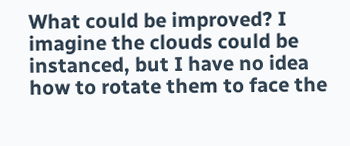What could be improved? I imagine the clouds could be instanced, but I have no idea how to rotate them to face the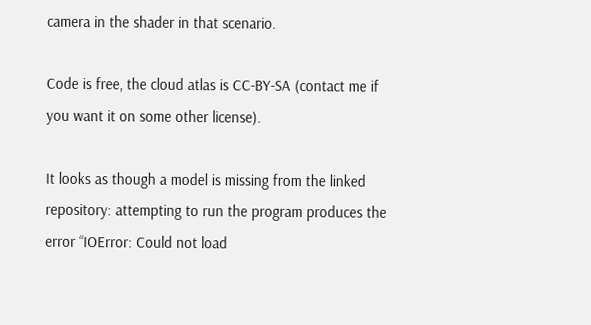camera in the shader in that scenario.

Code is free, the cloud atlas is CC-BY-SA (contact me if you want it on some other license).

It looks as though a model is missing from the linked repository: attempting to run the program produces the error “IOError: Could not load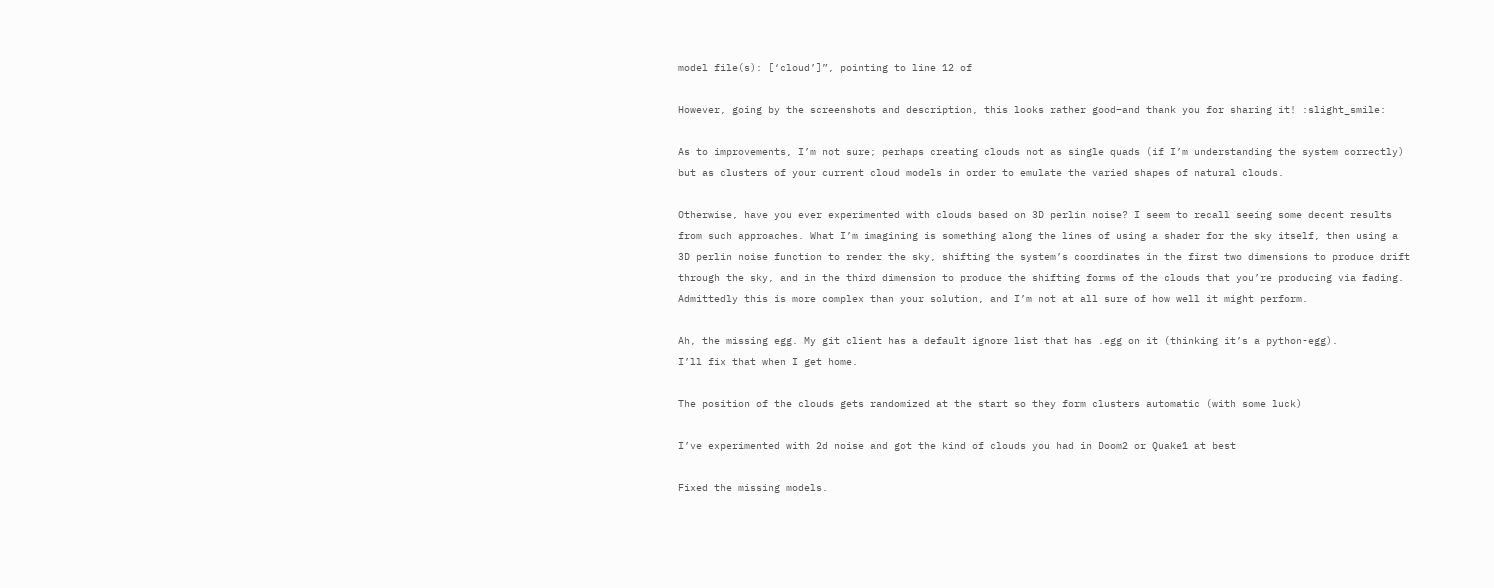model file(s): [‘cloud’]”, pointing to line 12 of

However, going by the screenshots and description, this looks rather good–and thank you for sharing it! :slight_smile:

As to improvements, I’m not sure; perhaps creating clouds not as single quads (if I’m understanding the system correctly) but as clusters of your current cloud models in order to emulate the varied shapes of natural clouds.

Otherwise, have you ever experimented with clouds based on 3D perlin noise? I seem to recall seeing some decent results from such approaches. What I’m imagining is something along the lines of using a shader for the sky itself, then using a 3D perlin noise function to render the sky, shifting the system’s coordinates in the first two dimensions to produce drift through the sky, and in the third dimension to produce the shifting forms of the clouds that you’re producing via fading. Admittedly this is more complex than your solution, and I’m not at all sure of how well it might perform.

Ah, the missing egg. My git client has a default ignore list that has .egg on it (thinking it’s a python-egg).
I’ll fix that when I get home.

The position of the clouds gets randomized at the start so they form clusters automatic (with some luck)

I’ve experimented with 2d noise and got the kind of clouds you had in Doom2 or Quake1 at best

Fixed the missing models.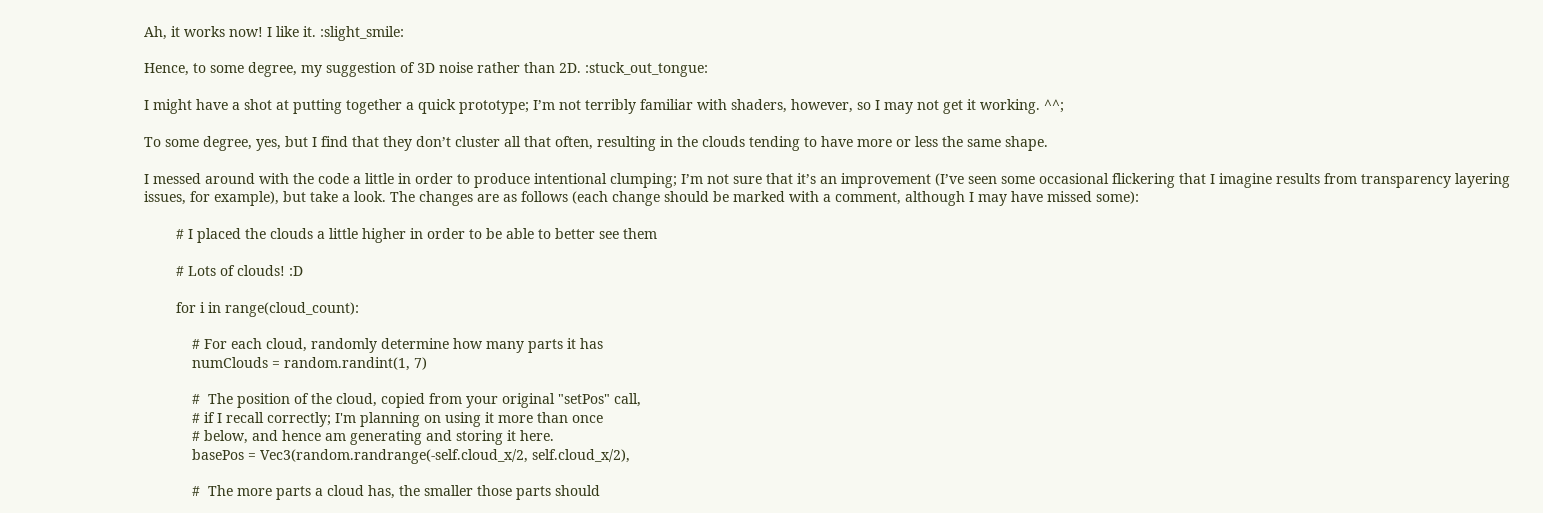Ah, it works now! I like it. :slight_smile:

Hence, to some degree, my suggestion of 3D noise rather than 2D. :stuck_out_tongue:

I might have a shot at putting together a quick prototype; I’m not terribly familiar with shaders, however, so I may not get it working. ^^;

To some degree, yes, but I find that they don’t cluster all that often, resulting in the clouds tending to have more or less the same shape.

I messed around with the code a little in order to produce intentional clumping; I’m not sure that it’s an improvement (I’ve seen some occasional flickering that I imagine results from transparency layering issues, for example), but take a look. The changes are as follows (each change should be marked with a comment, although I may have missed some):

        # I placed the clouds a little higher in order to be able to better see them

        # Lots of clouds! :D

        for i in range(cloud_count):

            # For each cloud, randomly determine how many parts it has
            numClouds = random.randint(1, 7)

            #  The position of the cloud, copied from your original "setPos" call,
            # if I recall correctly; I'm planning on using it more than once
            # below, and hence am generating and storing it here.
            basePos = Vec3(random.randrange(-self.cloud_x/2, self.cloud_x/2),

            #  The more parts a cloud has, the smaller those parts should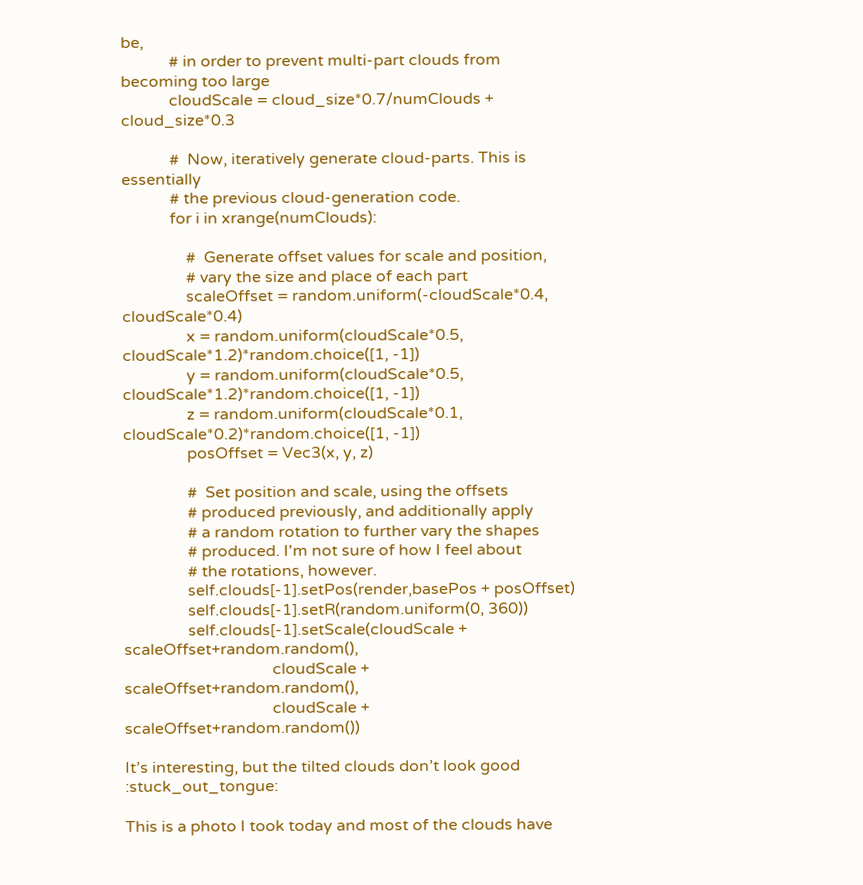be,
            # in order to prevent multi-part clouds from becoming too large
            cloudScale = cloud_size*0.7/numClouds + cloud_size*0.3

            #  Now, iteratively generate cloud-parts. This is essentially
            # the previous cloud-generation code.
            for i in xrange(numClouds):

                #  Generate offset values for scale and position,
                # vary the size and place of each part
                scaleOffset = random.uniform(-cloudScale*0.4, cloudScale*0.4)
                x = random.uniform(cloudScale*0.5, cloudScale*1.2)*random.choice([1, -1])
                y = random.uniform(cloudScale*0.5, cloudScale*1.2)*random.choice([1, -1])
                z = random.uniform(cloudScale*0.1, cloudScale*0.2)*random.choice([1, -1])
                posOffset = Vec3(x, y, z)

                #  Set position and scale, using the offsets
                # produced previously, and additionally apply
                # a random rotation to further vary the shapes
                # produced. I'm not sure of how I feel about
                # the rotations, however.
                self.clouds[-1].setPos(render,basePos + posOffset)
                self.clouds[-1].setR(random.uniform(0, 360))
                self.clouds[-1].setScale(cloudScale + scaleOffset+random.random(),
                                     cloudScale + scaleOffset+random.random(),
                                     cloudScale + scaleOffset+random.random())

It’s interesting, but the tilted clouds don’t look good :stuck_out_tongue:

This is a photo I took today and most of the clouds have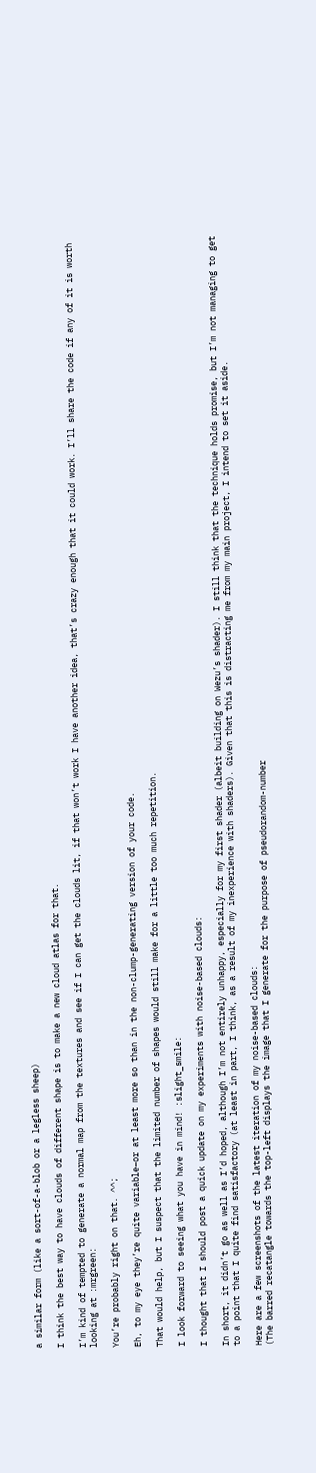a similar form (like a sort-of-a-blob or a legless sheep)

I think the best way to have clouds of different shape is to make a new cloud atlas for that.

I’m kind of tempted to generate a normal map from the textures and see if I can get the clouds lit, if that won’t work I have another idea, that’s crazy enough that it could work. I’ll share the code if any of it is worth looking at :mrgreen:

You’re probably right on that. ^^;

Eh, to my eye they’re quite variable–or at least more so than in the non-clump-generating version of your code.

That would help, but I suspect that the limited number of shapes would still make for a little too much repetition.

I look forward to seeing what you have in mind! :slight_smile:

I thought that I should post a quick update on my experiments with noise-based clouds:

In short, it didn’t go as well as I’d hoped, although I’m not entirely unhappy, especially for my first shader (albeit building on Wezu’s shader). I still think that the technique holds promise, but I’m not managing to get to a point that I quite find satisfactory (at least in part, I think, as a result of my inexperience with shaders). Given that this is distracting me from my main project, I intend to set it aside.

Here are a few screenshots of the latest iteration of my noise-based clouds:
(The barred recatangle towards the top-left displays the image that I generate for the purpose of pseudorandom-number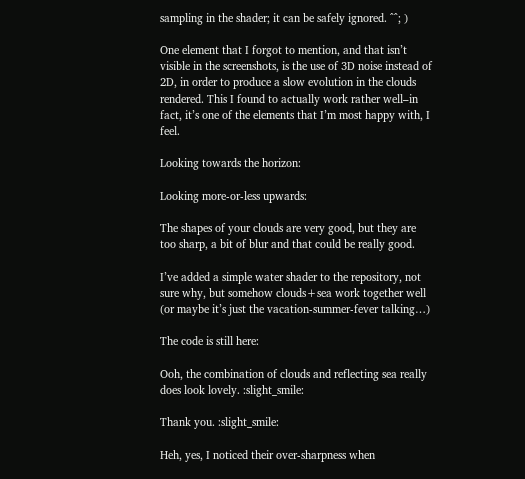sampling in the shader; it can be safely ignored. ^^; )

One element that I forgot to mention, and that isn’t visible in the screenshots, is the use of 3D noise instead of 2D, in order to produce a slow evolution in the clouds rendered. This I found to actually work rather well–in fact, it’s one of the elements that I’m most happy with, I feel.

Looking towards the horizon:

Looking more-or-less upwards:

The shapes of your clouds are very good, but they are too sharp, a bit of blur and that could be really good.

I’ve added a simple water shader to the repository, not sure why, but somehow clouds+sea work together well (or maybe it’s just the vacation-summer-fever talking…)

The code is still here:

Ooh, the combination of clouds and reflecting sea really does look lovely. :slight_smile:

Thank you. :slight_smile:

Heh, yes, I noticed their over-sharpness when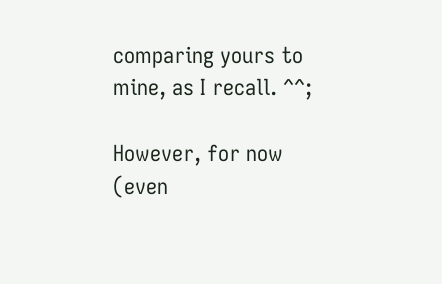comparing yours to mine, as I recall. ^^;

However, for now (even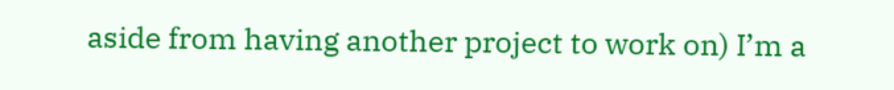aside from having another project to work on) I’m a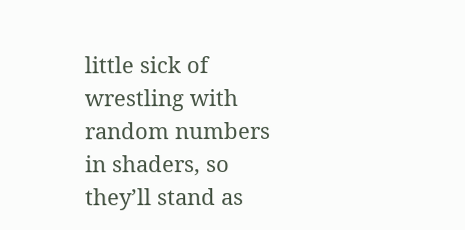little sick of wrestling with random numbers in shaders, so they’ll stand as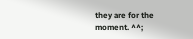they are for the moment. ^^;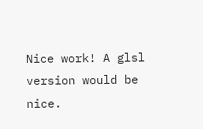Nice work! A glsl version would be nice.